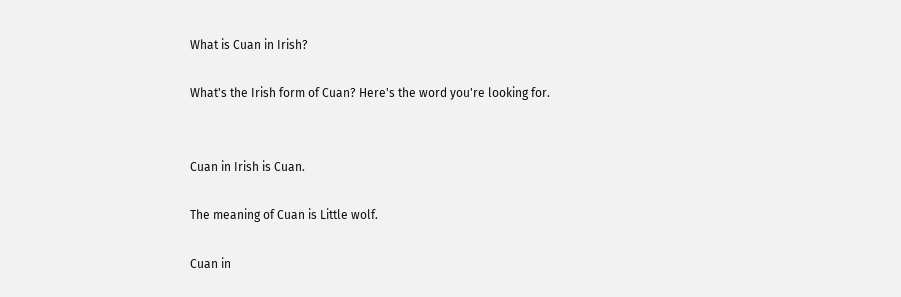What is Cuan in Irish?

What's the Irish form of Cuan? Here's the word you're looking for.


Cuan in Irish is Cuan.

The meaning of Cuan is Little wolf.

Cuan in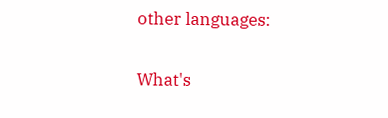other languages:

What's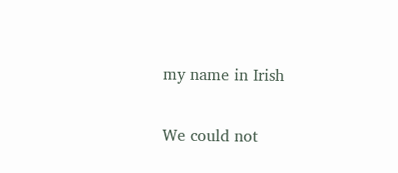my name in Irish

We could not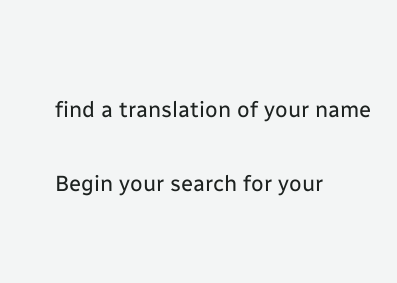find a translation of your name

Begin your search for your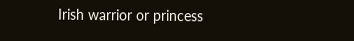Irish warrior or princess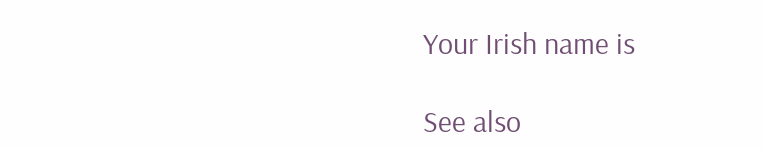Your Irish name is

See also